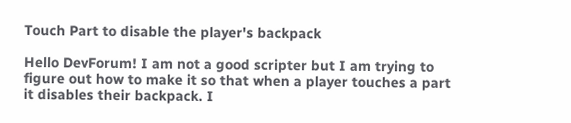Touch Part to disable the player's backpack

Hello DevForum! I am not a good scripter but I am trying to figure out how to make it so that when a player touches a part it disables their backpack. I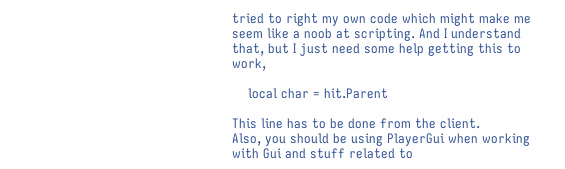tried to right my own code which might make me seem like a noob at scripting. And I understand that, but I just need some help getting this to work,

    local char = hit.Parent

This line has to be done from the client.
Also, you should be using PlayerGui when working with Gui and stuff related to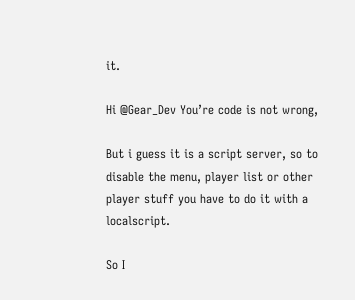it.

Hi @Gear_Dev You’re code is not wrong,

But i guess it is a script server, so to disable the menu, player list or other player stuff you have to do it with a localscript.

So I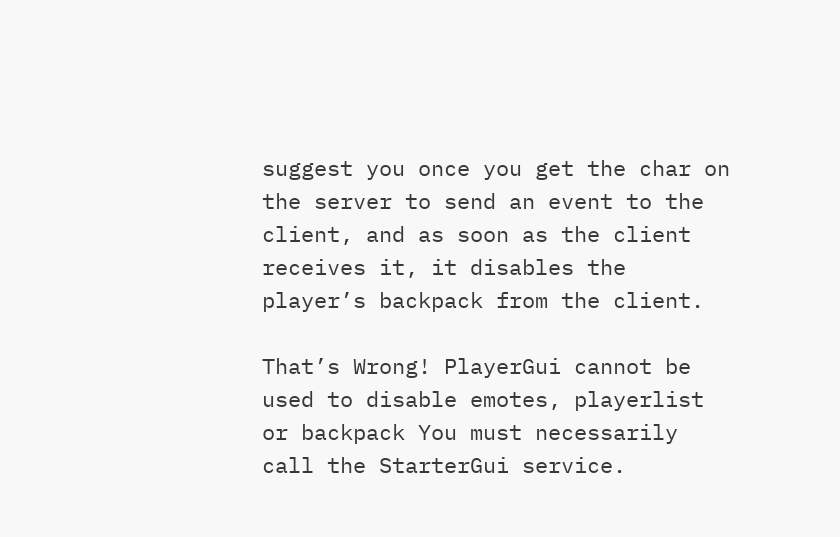suggest you once you get the char on the server to send an event to the client, and as soon as the client receives it, it disables the player’s backpack from the client.

That’s Wrong! PlayerGui cannot be used to disable emotes, playerlist or backpack You must necessarily call the StarterGui service.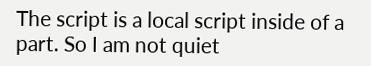The script is a local script inside of a part. So I am not quiet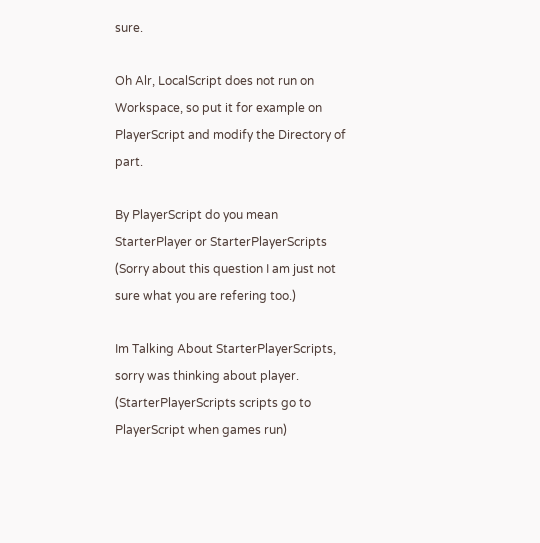sure.

Oh Alr, LocalScript does not run on Workspace, so put it for example on PlayerScript and modify the Directory of part.

By PlayerScript do you mean StarterPlayer or StarterPlayerScripts (Sorry about this question I am just not sure what you are refering too.)

Im Talking About StarterPlayerScripts, sorry was thinking about player. (StarterPlayerScripts scripts go to PlayerScript when games run)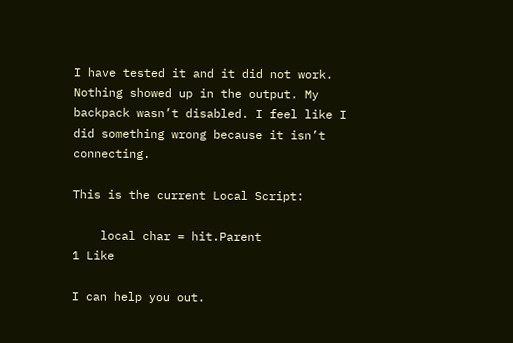I have tested it and it did not work. Nothing showed up in the output. My backpack wasn’t disabled. I feel like I did something wrong because it isn’t connecting.

This is the current Local Script:

    local char = hit.Parent
1 Like

I can help you out.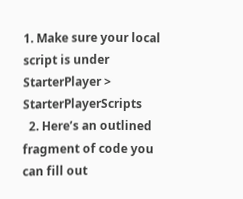1. Make sure your local script is under StarterPlayer > StarterPlayerScripts
  2. Here’s an outlined fragment of code you can fill out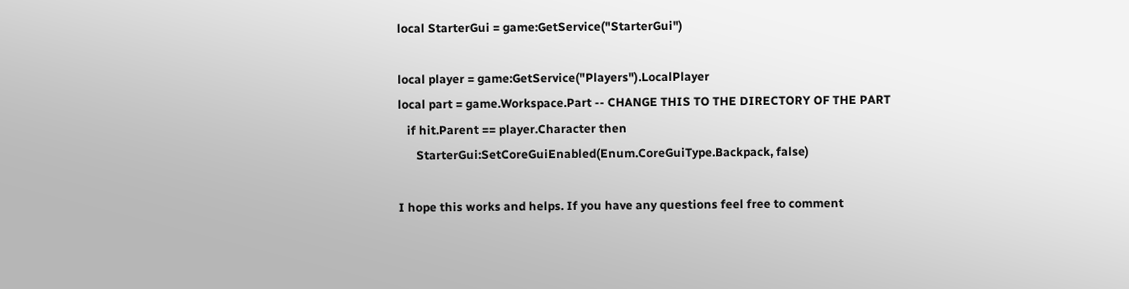local StarterGui = game:GetService("StarterGui")

local player = game:GetService("Players").LocalPlayer
local part = game.Workspace.Part -- CHANGE THIS TO THE DIRECTORY OF THE PART
   if hit.Parent == player.Character then
      StarterGui:SetCoreGuiEnabled(Enum.CoreGuiType.Backpack, false)

I hope this works and helps. If you have any questions feel free to comment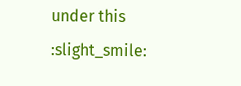under this :slight_smile: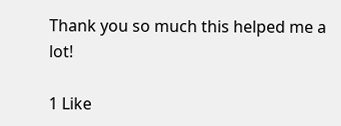Thank you so much this helped me a lot!

1 Like